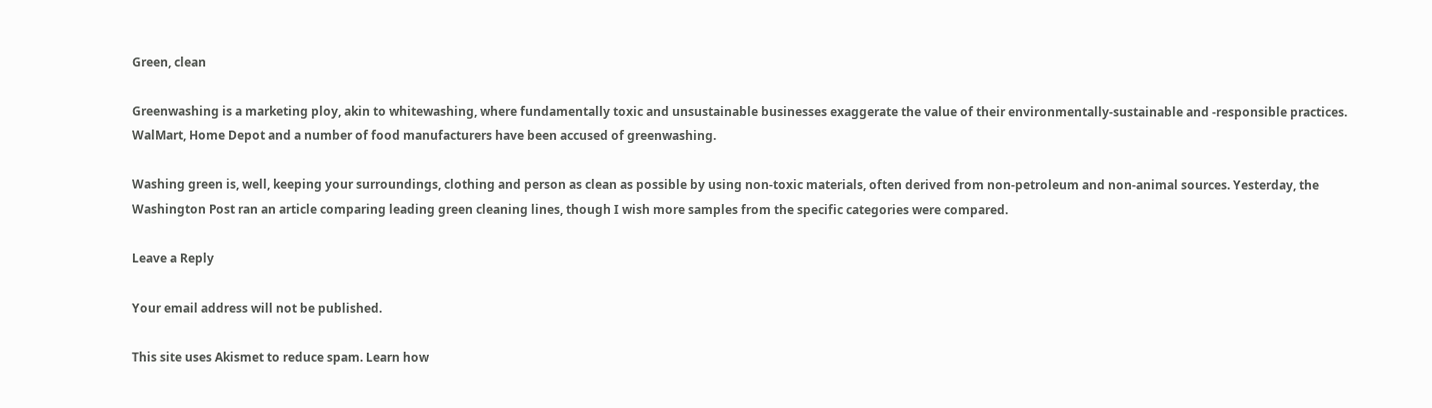Green, clean

Greenwashing is a marketing ploy, akin to whitewashing, where fundamentally toxic and unsustainable businesses exaggerate the value of their environmentally-sustainable and -responsible practices. WalMart, Home Depot and a number of food manufacturers have been accused of greenwashing.

Washing green is, well, keeping your surroundings, clothing and person as clean as possible by using non-toxic materials, often derived from non-petroleum and non-animal sources. Yesterday, the Washington Post ran an article comparing leading green cleaning lines, though I wish more samples from the specific categories were compared.

Leave a Reply

Your email address will not be published.

This site uses Akismet to reduce spam. Learn how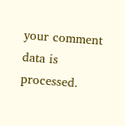your comment data is processed.